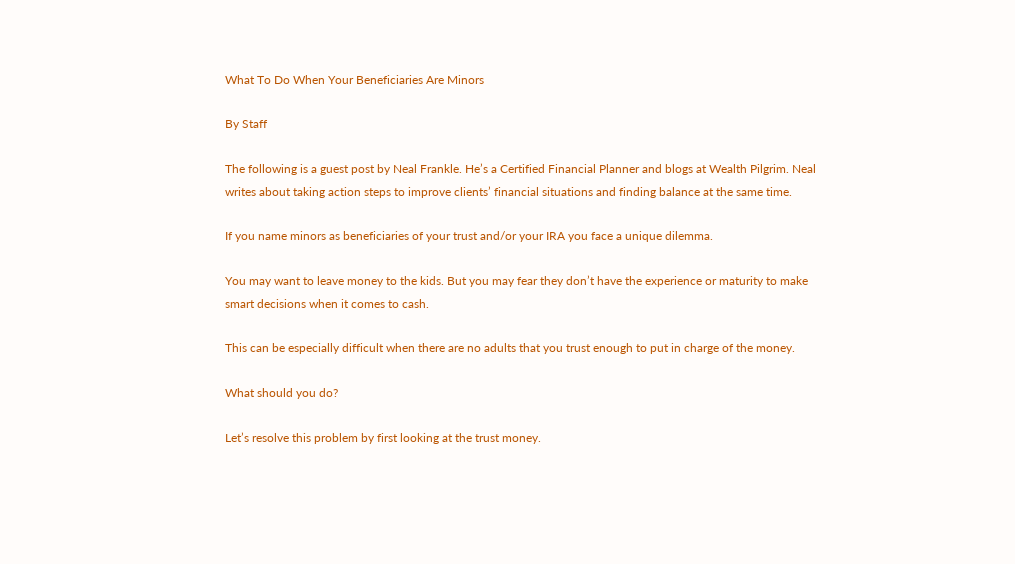What To Do When Your Beneficiaries Are Minors

By Staff

The following is a guest post by Neal Frankle. He’s a Certified Financial Planner and blogs at Wealth Pilgrim. Neal writes about taking action steps to improve clients’ financial situations and finding balance at the same time.

If you name minors as beneficiaries of your trust and/or your IRA you face a unique dilemma.

You may want to leave money to the kids. But you may fear they don’t have the experience or maturity to make smart decisions when it comes to cash.

This can be especially difficult when there are no adults that you trust enough to put in charge of the money.

What should you do?

Let’s resolve this problem by first looking at the trust money.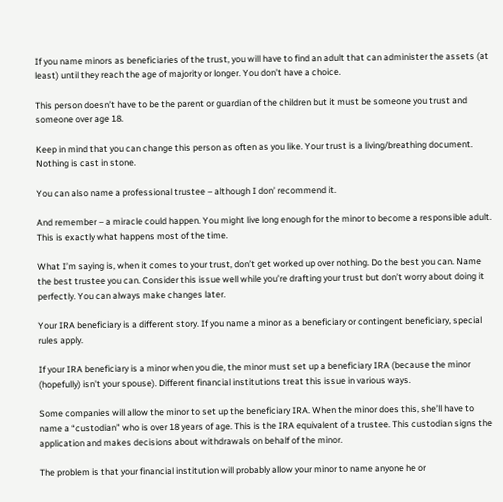If you name minors as beneficiaries of the trust, you will have to find an adult that can administer the assets (at least) until they reach the age of majority or longer. You don’t have a choice.

This person doesn’t have to be the parent or guardian of the children but it must be someone you trust and someone over age 18.

Keep in mind that you can change this person as often as you like. Your trust is a living/breathing document. Nothing is cast in stone.

You can also name a professional trustee – although I don’ recommend it.

And remember – a miracle could happen. You might live long enough for the minor to become a responsible adult. This is exactly what happens most of the time.

What I’m saying is, when it comes to your trust, don’t get worked up over nothing. Do the best you can. Name the best trustee you can. Consider this issue well while you’re drafting your trust but don’t worry about doing it perfectly. You can always make changes later.

Your IRA beneficiary is a different story. If you name a minor as a beneficiary or contingent beneficiary, special rules apply.

If your IRA beneficiary is a minor when you die, the minor must set up a beneficiary IRA (because the minor (hopefully) isn’t your spouse). Different financial institutions treat this issue in various ways.

Some companies will allow the minor to set up the beneficiary IRA. When the minor does this, she’ll have to name a “custodian” who is over 18 years of age. This is the IRA equivalent of a trustee. This custodian signs the application and makes decisions about withdrawals on behalf of the minor.

The problem is that your financial institution will probably allow your minor to name anyone he or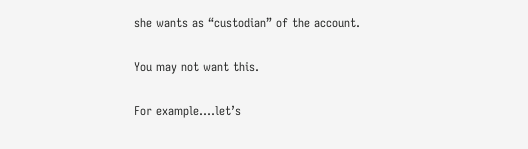she wants as “custodian” of the account.

You may not want this.

For example….let’s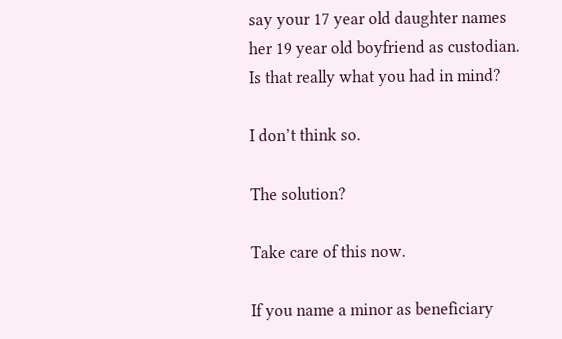say your 17 year old daughter names her 19 year old boyfriend as custodian. Is that really what you had in mind?

I don’t think so.

The solution?

Take care of this now.

If you name a minor as beneficiary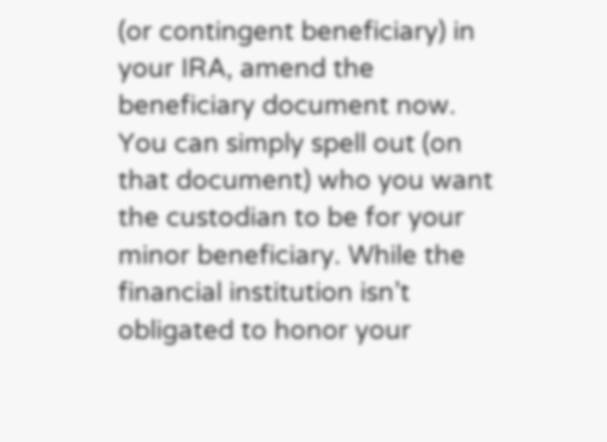(or contingent beneficiary) in your IRA, amend the beneficiary document now. You can simply spell out (on that document) who you want the custodian to be for your minor beneficiary. While the financial institution isn’t obligated to honor your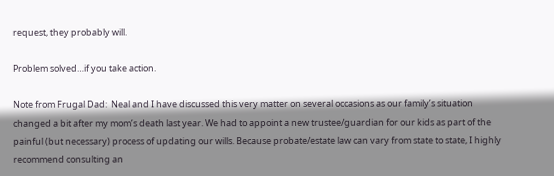request, they probably will.

Problem solved…if you take action.

Note from Frugal Dad:  Neal and I have discussed this very matter on several occasions as our family’s situation changed a bit after my mom’s death last year. We had to appoint a new trustee/guardian for our kids as part of the painful (but necessary) process of updating our wills. Because probate/estate law can vary from state to state, I highly recommend consulting an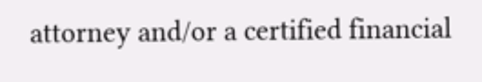attorney and/or a certified financial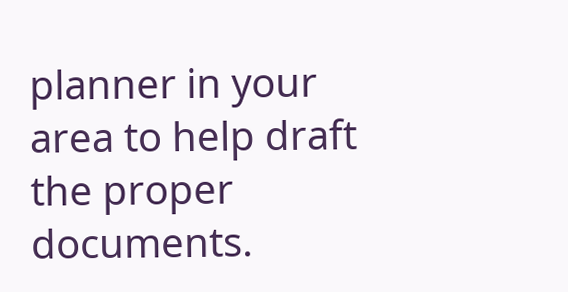planner in your area to help draft the proper documents.